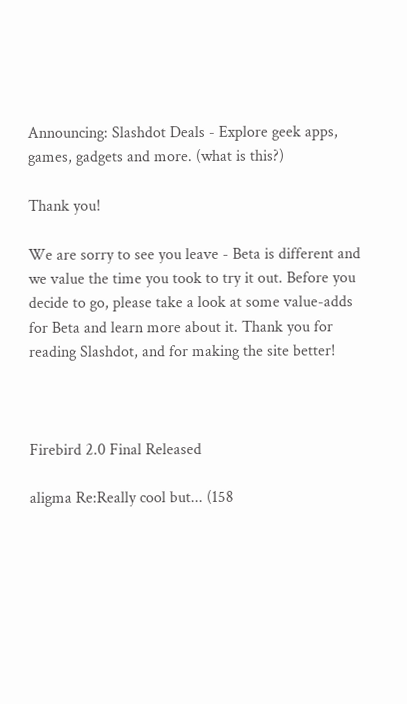Announcing: Slashdot Deals - Explore geek apps, games, gadgets and more. (what is this?)

Thank you!

We are sorry to see you leave - Beta is different and we value the time you took to try it out. Before you decide to go, please take a look at some value-adds for Beta and learn more about it. Thank you for reading Slashdot, and for making the site better!



Firebird 2.0 Final Released

aligma Re:Really cool but... (158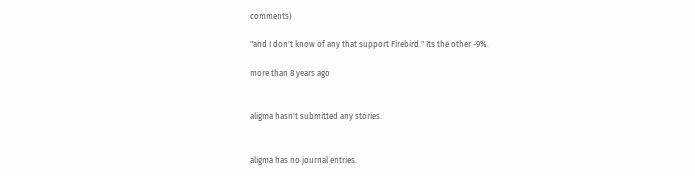comments)

"and I don't know of any that support Firebird." Its the other -9%.

more than 8 years ago


aligma hasn't submitted any stories.


aligma has no journal entries.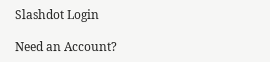Slashdot Login

Need an Account?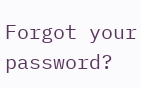Forgot your password?